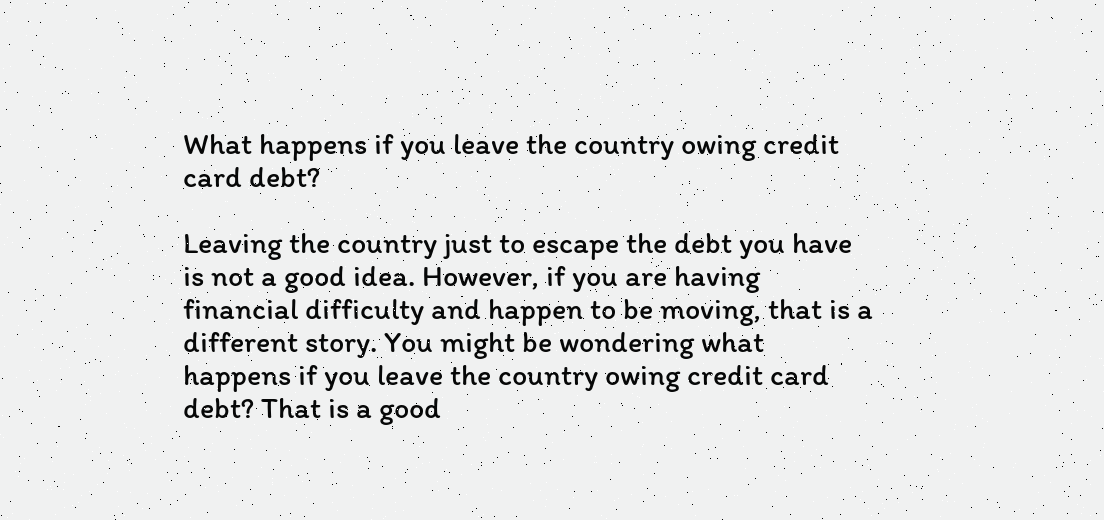What happens if you leave the country owing credit card debt?

Leaving the country just to escape the debt you have is not a good idea. However, if you are having financial difficulty and happen to be moving, that is a different story. You might be wondering what happens if you leave the country owing credit card debt? That is a good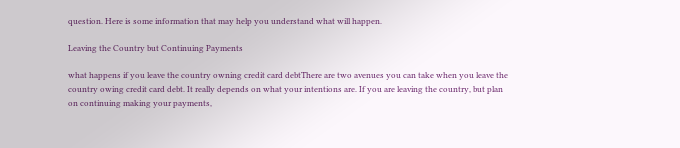question. Here is some information that may help you understand what will happen.

Leaving the Country but Continuing Payments

what happens if you leave the country owning credit card debtThere are two avenues you can take when you leave the country owing credit card debt. It really depends on what your intentions are. If you are leaving the country, but plan on continuing making your payments,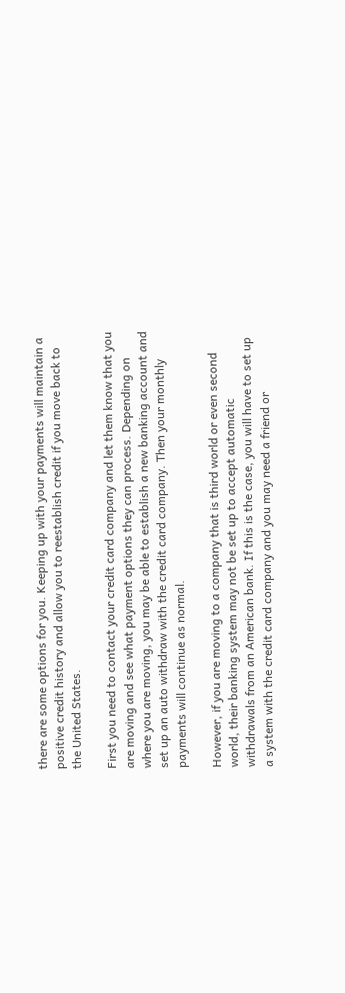there are some options for you. Keeping up with your payments will maintain a positive credit history and allow you to reestablish credit if you move back to the United States.

First you need to contact your credit card company and let them know that you are moving and see what payment options they can process. Depending on where you are moving, you may be able to establish a new banking account and set up an auto withdraw with the credit card company. Then your monthly payments will continue as normal.

However, if you are moving to a company that is third world or even second world, their banking system may not be set up to accept automatic withdrawals from an American bank. If this is the case, you will have to set up a system with the credit card company and you may need a friend or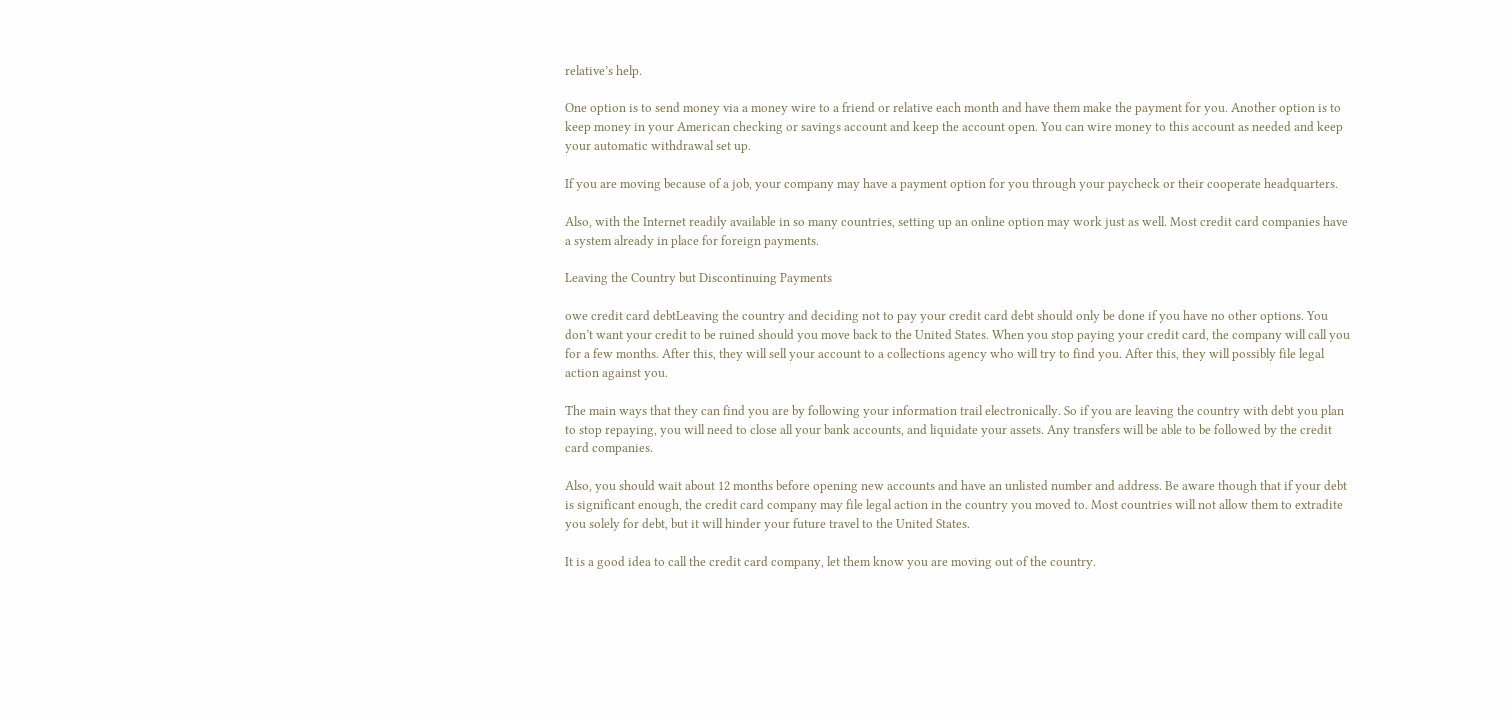relative’s help.

One option is to send money via a money wire to a friend or relative each month and have them make the payment for you. Another option is to keep money in your American checking or savings account and keep the account open. You can wire money to this account as needed and keep your automatic withdrawal set up.

If you are moving because of a job, your company may have a payment option for you through your paycheck or their cooperate headquarters.

Also, with the Internet readily available in so many countries, setting up an online option may work just as well. Most credit card companies have a system already in place for foreign payments.

Leaving the Country but Discontinuing Payments

owe credit card debtLeaving the country and deciding not to pay your credit card debt should only be done if you have no other options. You don’t want your credit to be ruined should you move back to the United States. When you stop paying your credit card, the company will call you for a few months. After this, they will sell your account to a collections agency who will try to find you. After this, they will possibly file legal action against you.

The main ways that they can find you are by following your information trail electronically. So if you are leaving the country with debt you plan to stop repaying, you will need to close all your bank accounts, and liquidate your assets. Any transfers will be able to be followed by the credit card companies.

Also, you should wait about 12 months before opening new accounts and have an unlisted number and address. Be aware though that if your debt is significant enough, the credit card company may file legal action in the country you moved to. Most countries will not allow them to extradite you solely for debt, but it will hinder your future travel to the United States.

It is a good idea to call the credit card company, let them know you are moving out of the country.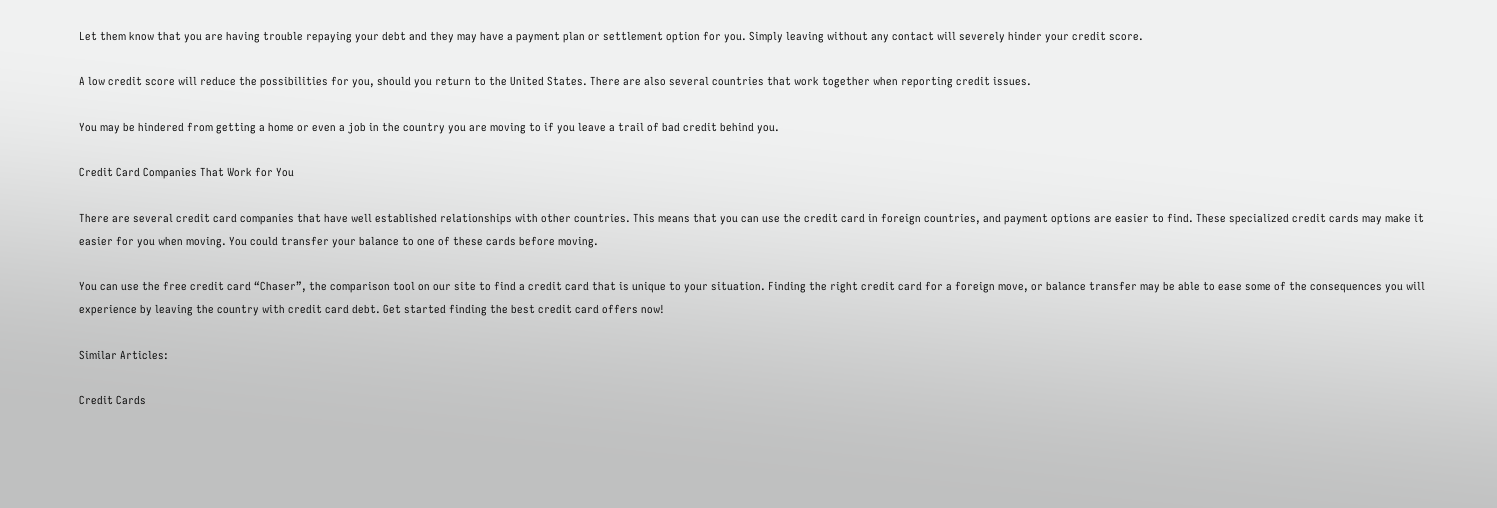Let them know that you are having trouble repaying your debt and they may have a payment plan or settlement option for you. Simply leaving without any contact will severely hinder your credit score.

A low credit score will reduce the possibilities for you, should you return to the United States. There are also several countries that work together when reporting credit issues.

You may be hindered from getting a home or even a job in the country you are moving to if you leave a trail of bad credit behind you.

Credit Card Companies That Work for You

There are several credit card companies that have well established relationships with other countries. This means that you can use the credit card in foreign countries, and payment options are easier to find. These specialized credit cards may make it easier for you when moving. You could transfer your balance to one of these cards before moving.

You can use the free credit card “Chaser”, the comparison tool on our site to find a credit card that is unique to your situation. Finding the right credit card for a foreign move, or balance transfer may be able to ease some of the consequences you will experience by leaving the country with credit card debt. Get started finding the best credit card offers now!

Similar Articles:

Credit Cards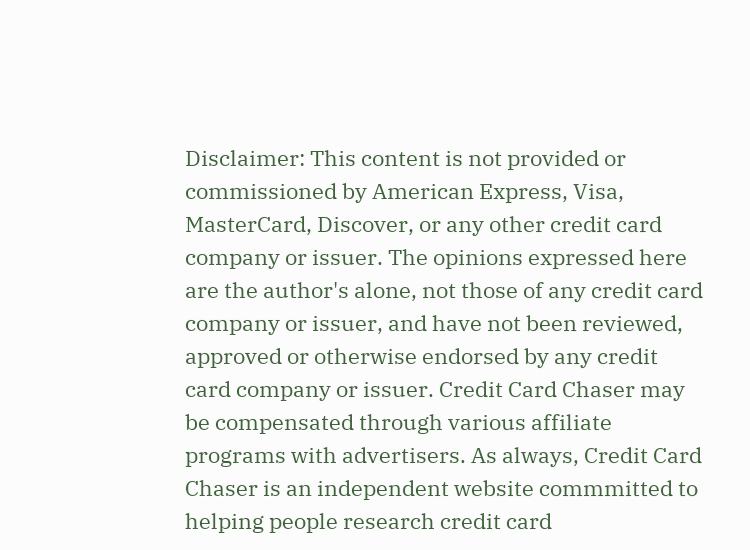Disclaimer: This content is not provided or commissioned by American Express, Visa, MasterCard, Discover, or any other credit card company or issuer. The opinions expressed here are the author's alone, not those of any credit card company or issuer, and have not been reviewed, approved or otherwise endorsed by any credit card company or issuer. Credit Card Chaser may be compensated through various affiliate programs with advertisers. As always, Credit Card Chaser is an independent website commmitted to helping people research credit card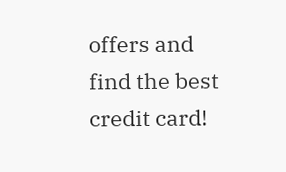offers and find the best credit card!